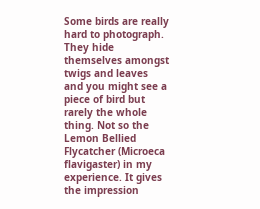Some birds are really hard to photograph. They hide themselves amongst twigs and leaves and you might see a piece of bird but rarely the whole thing. Not so the Lemon Bellied Flycatcher (Microeca flavigaster) in my experience. It gives the impression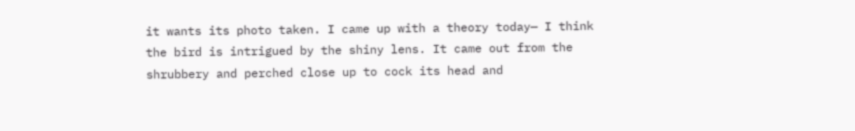it wants its photo taken. I came up with a theory today— I think the bird is intrigued by the shiny lens. It came out from the shrubbery and perched close up to cock its head and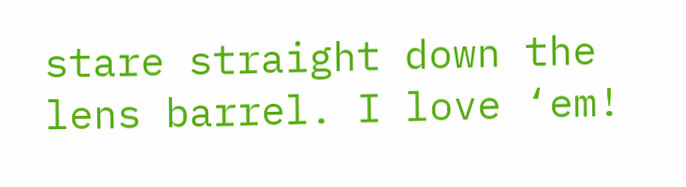stare straight down the lens barrel. I love ‘em!